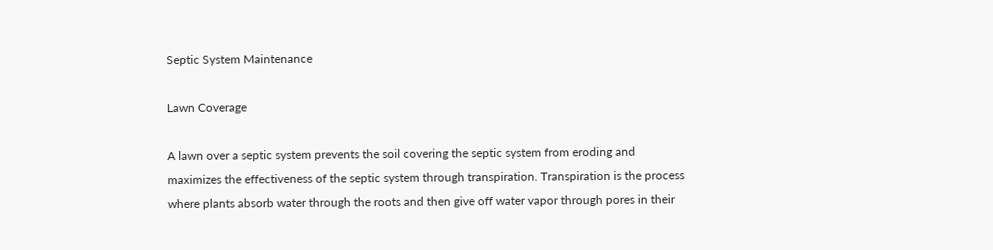Septic System Maintenance

Lawn Coverage

A lawn over a septic system prevents the soil covering the septic system from eroding and maximizes the effectiveness of the septic system through transpiration. Transpiration is the process where plants absorb water through the roots and then give off water vapor through pores in their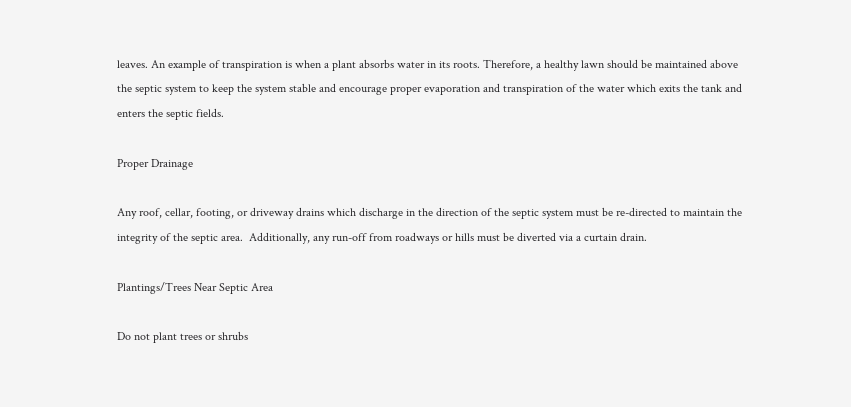leaves. An example of transpiration is when a plant absorbs water in its roots. Therefore, a healthy lawn should be maintained above the septic system to keep the system stable and encourage proper evaporation and transpiration of the water which exits the tank and enters the septic fields.

Proper Drainage

Any roof, cellar, footing, or driveway drains which discharge in the direction of the septic system must be re-directed to maintain the integrity of the septic area.  Additionally, any run-off from roadways or hills must be diverted via a curtain drain.

Plantings/Trees Near Septic Area

Do not plant trees or shrubs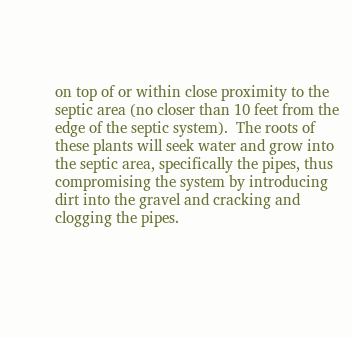on top of or within close proximity to the septic area (no closer than 10 feet from the edge of the septic system).  The roots of these plants will seek water and grow into the septic area, specifically the pipes, thus compromising the system by introducing dirt into the gravel and cracking and clogging the pipes.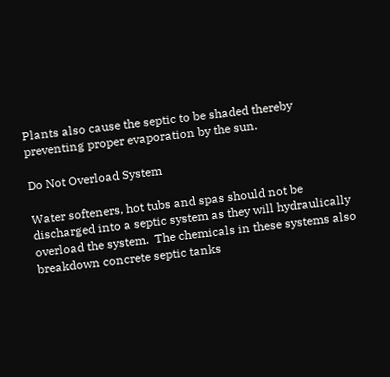Plants also cause the septic to be shaded thereby preventing proper evaporation by the sun.

Do Not Overload System

Water softeners, hot tubs and spas should not be discharged into a septic system as they will hydraulically overload the system.  The chemicals in these systems also breakdown concrete septic tanks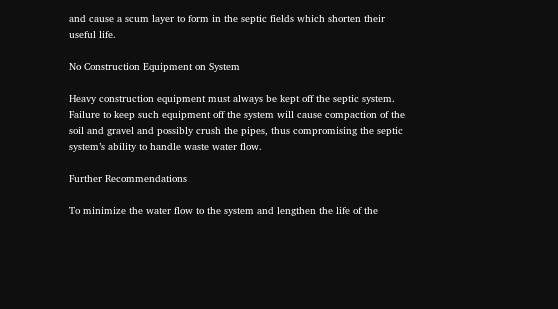and cause a scum layer to form in the septic fields which shorten their useful life.

No Construction Equipment on System

Heavy construction equipment must always be kept off the septic system.  Failure to keep such equipment off the system will cause compaction of the soil and gravel and possibly crush the pipes, thus compromising the septic system’s ability to handle waste water flow.

Further Recommendations

To minimize the water flow to the system and lengthen the life of the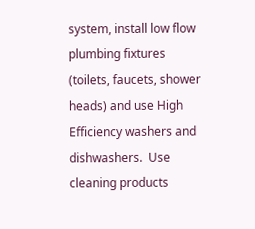system, install low flow plumbing fixtures (toilets, faucets, shower heads) and use High Efficiency washers and dishwashers.  Use cleaning products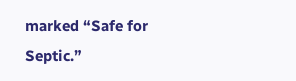marked “Safe for Septic.”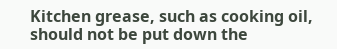Kitchen grease, such as cooking oil, should not be put down the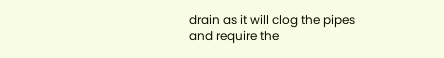drain as it will clog the pipes and require the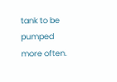tank to be pumped more often.